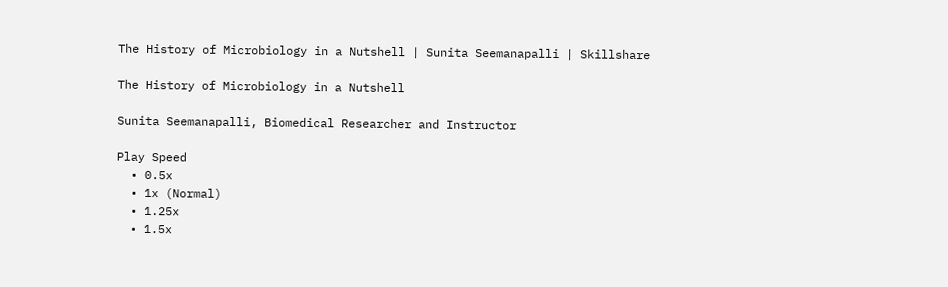The History of Microbiology in a Nutshell | Sunita Seemanapalli | Skillshare

The History of Microbiology in a Nutshell

Sunita Seemanapalli, Biomedical Researcher and Instructor

Play Speed
  • 0.5x
  • 1x (Normal)
  • 1.25x
  • 1.5x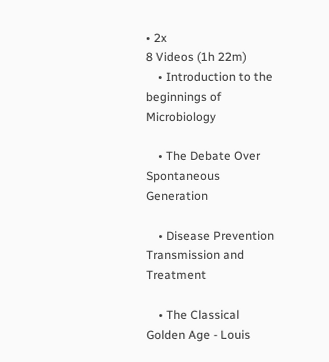• 2x
8 Videos (1h 22m)
    • Introduction to the beginnings of Microbiology

    • The Debate Over Spontaneous Generation

    • Disease Prevention Transmission and Treatment

    • The Classical Golden Age - Louis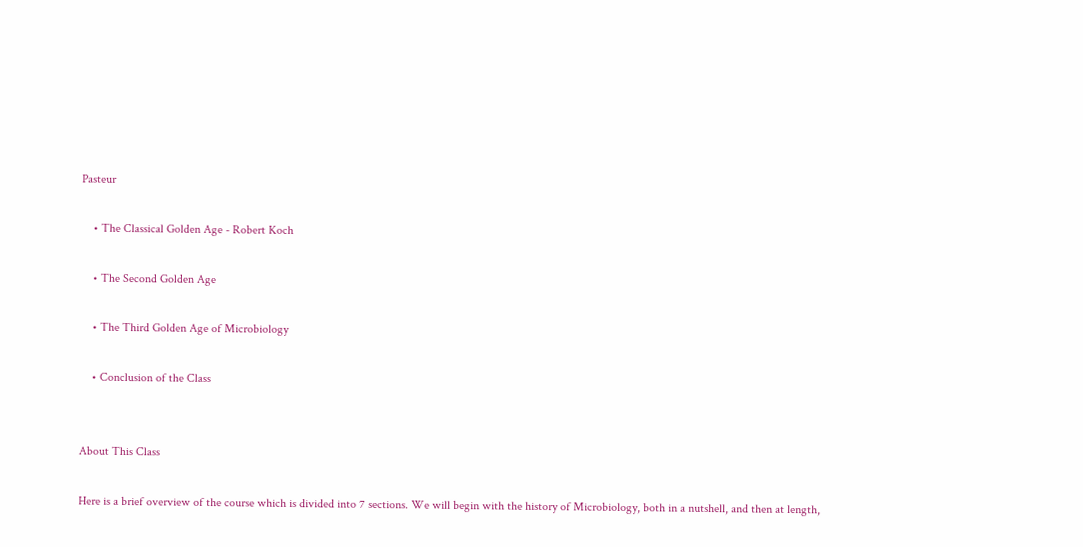Pasteur

    • The Classical Golden Age - Robert Koch

    • The Second Golden Age

    • The Third Golden Age of Microbiology

    • Conclusion of the Class


About This Class

Here is a brief overview of the course which is divided into 7 sections. We will begin with the history of Microbiology, both in a nutshell, and then at length,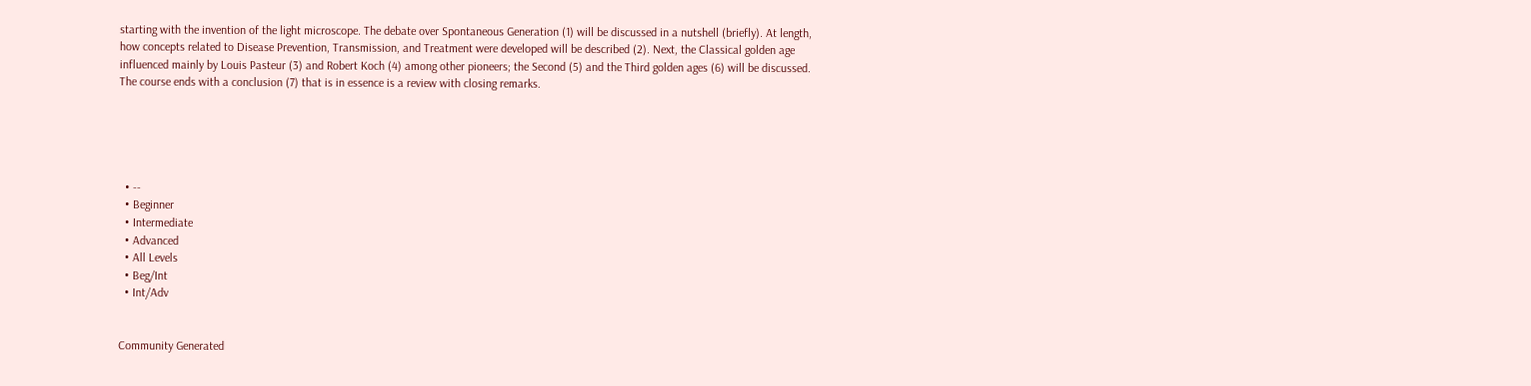starting with the invention of the light microscope. The debate over Spontaneous Generation (1) will be discussed in a nutshell (briefly). At length, how concepts related to Disease Prevention, Transmission, and Treatment were developed will be described (2). Next, the Classical golden age influenced mainly by Louis Pasteur (3) and Robert Koch (4) among other pioneers; the Second (5) and the Third golden ages (6) will be discussed. The course ends with a conclusion (7) that is in essence is a review with closing remarks.





  • --
  • Beginner
  • Intermediate
  • Advanced
  • All Levels
  • Beg/Int
  • Int/Adv


Community Generated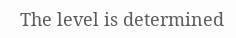The level is determined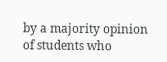by a majority opinion of students who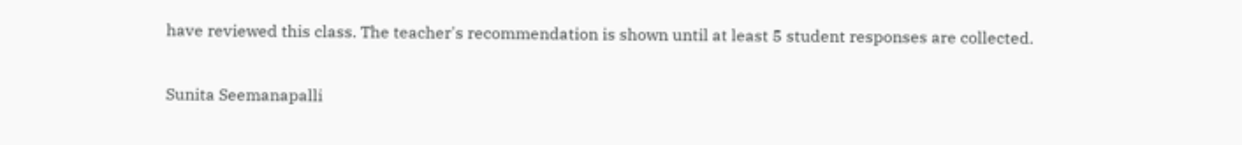have reviewed this class. The teacher's recommendation is shown until at least 5 student responses are collected.

Sunita Seemanapalli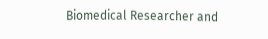Biomedical Researcher and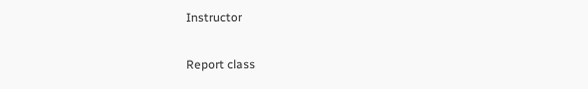Instructor

Report class